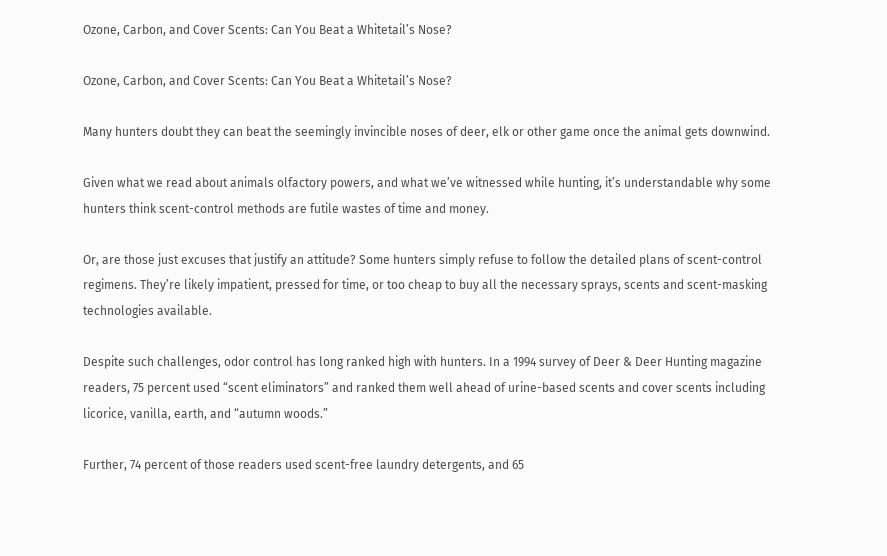Ozone, Carbon, and Cover Scents: Can You Beat a Whitetail’s Nose?

Ozone, Carbon, and Cover Scents: Can You Beat a Whitetail’s Nose?

Many hunters doubt they can beat the seemingly invincible noses of deer, elk or other game once the animal gets downwind.

Given what we read about animals olfactory powers, and what we’ve witnessed while hunting, it’s understandable why some hunters think scent-control methods are futile wastes of time and money.

Or, are those just excuses that justify an attitude? Some hunters simply refuse to follow the detailed plans of scent-control regimens. They’re likely impatient, pressed for time, or too cheap to buy all the necessary sprays, scents and scent-masking technologies available.

Despite such challenges, odor control has long ranked high with hunters. In a 1994 survey of Deer & Deer Hunting magazine readers, 75 percent used “scent eliminators” and ranked them well ahead of urine-based scents and cover scents including licorice, vanilla, earth, and “autumn woods.”

Further, 74 percent of those readers used scent-free laundry detergents, and 65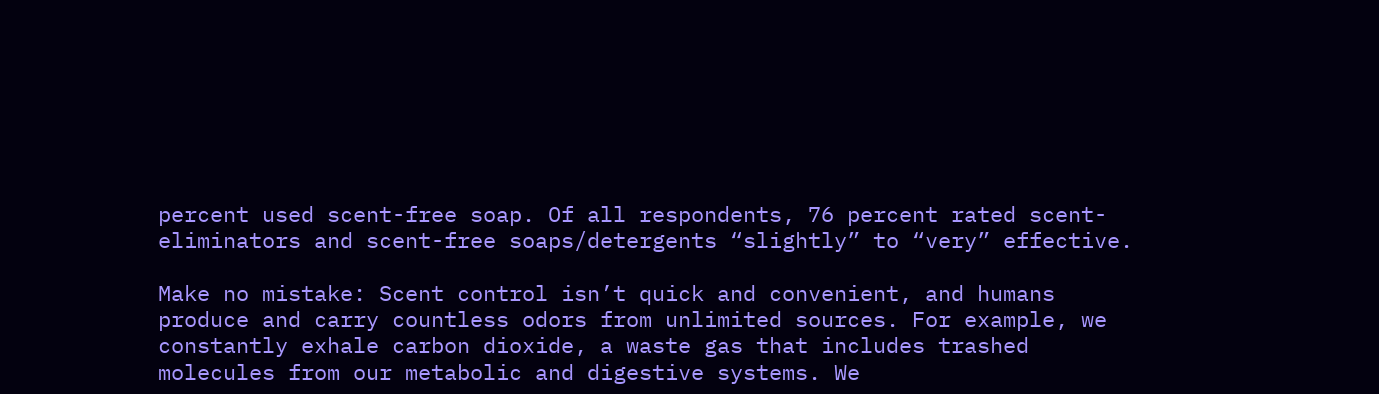percent used scent-free soap. Of all respondents, 76 percent rated scent-eliminators and scent-free soaps/detergents “slightly” to “very” effective.

Make no mistake: Scent control isn’t quick and convenient, and humans produce and carry countless odors from unlimited sources. For example, we constantly exhale carbon dioxide, a waste gas that includes trashed molecules from our metabolic and digestive systems. We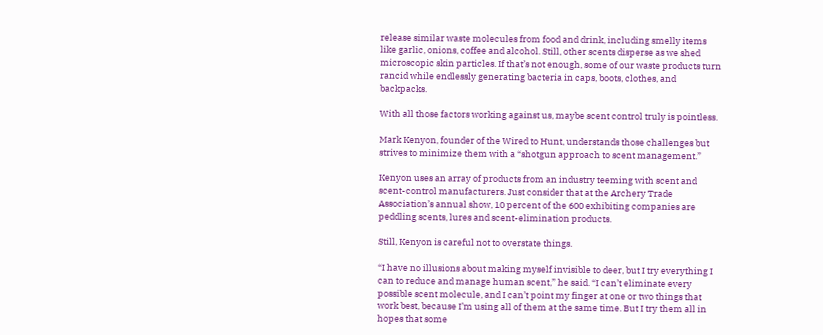release similar waste molecules from food and drink, including smelly items like garlic, onions, coffee and alcohol. Still, other scents disperse as we shed microscopic skin particles. If that’s not enough, some of our waste products turn rancid while endlessly generating bacteria in caps, boots, clothes, and backpacks.

With all those factors working against us, maybe scent control truly is pointless.

Mark Kenyon, founder of the Wired to Hunt, understands those challenges but strives to minimize them with a “shotgun approach to scent management.”

Kenyon uses an array of products from an industry teeming with scent and scent-control manufacturers. Just consider that at the Archery Trade Association’s annual show, 10 percent of the 600 exhibiting companies are peddling scents, lures and scent-elimination products.

Still, Kenyon is careful not to overstate things.

“I have no illusions about making myself invisible to deer, but I try everything I can to reduce and manage human scent,” he said. “I can’t eliminate every possible scent molecule, and I can’t point my finger at one or two things that work best, because I’m using all of them at the same time. But I try them all in hopes that some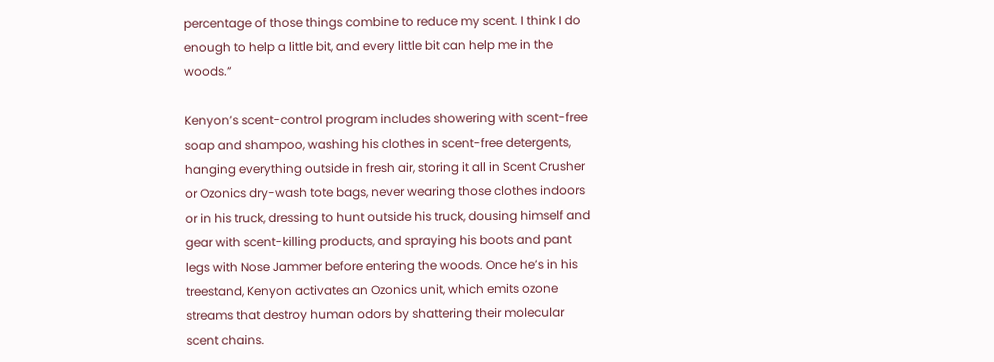percentage of those things combine to reduce my scent. I think I do enough to help a little bit, and every little bit can help me in the woods.”

Kenyon’s scent-control program includes showering with scent-free soap and shampoo, washing his clothes in scent-free detergents, hanging everything outside in fresh air, storing it all in Scent Crusher or Ozonics dry-wash tote bags, never wearing those clothes indoors or in his truck, dressing to hunt outside his truck, dousing himself and gear with scent-killing products, and spraying his boots and pant legs with Nose Jammer before entering the woods. Once he’s in his treestand, Kenyon activates an Ozonics unit, which emits ozone streams that destroy human odors by shattering their molecular scent chains.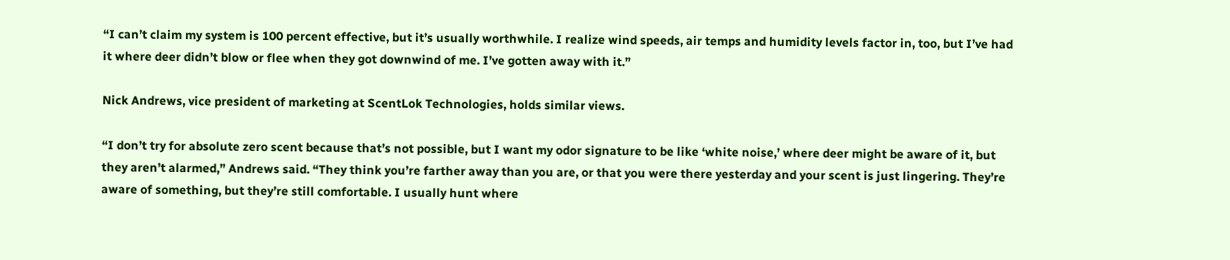“I can’t claim my system is 100 percent effective, but it’s usually worthwhile. I realize wind speeds, air temps and humidity levels factor in, too, but I’ve had it where deer didn’t blow or flee when they got downwind of me. I’ve gotten away with it.”

Nick Andrews, vice president of marketing at ScentLok Technologies, holds similar views.

“I don’t try for absolute zero scent because that’s not possible, but I want my odor signature to be like ‘white noise,’ where deer might be aware of it, but they aren’t alarmed,” Andrews said. “They think you’re farther away than you are, or that you were there yesterday and your scent is just lingering. They’re aware of something, but they’re still comfortable. I usually hunt where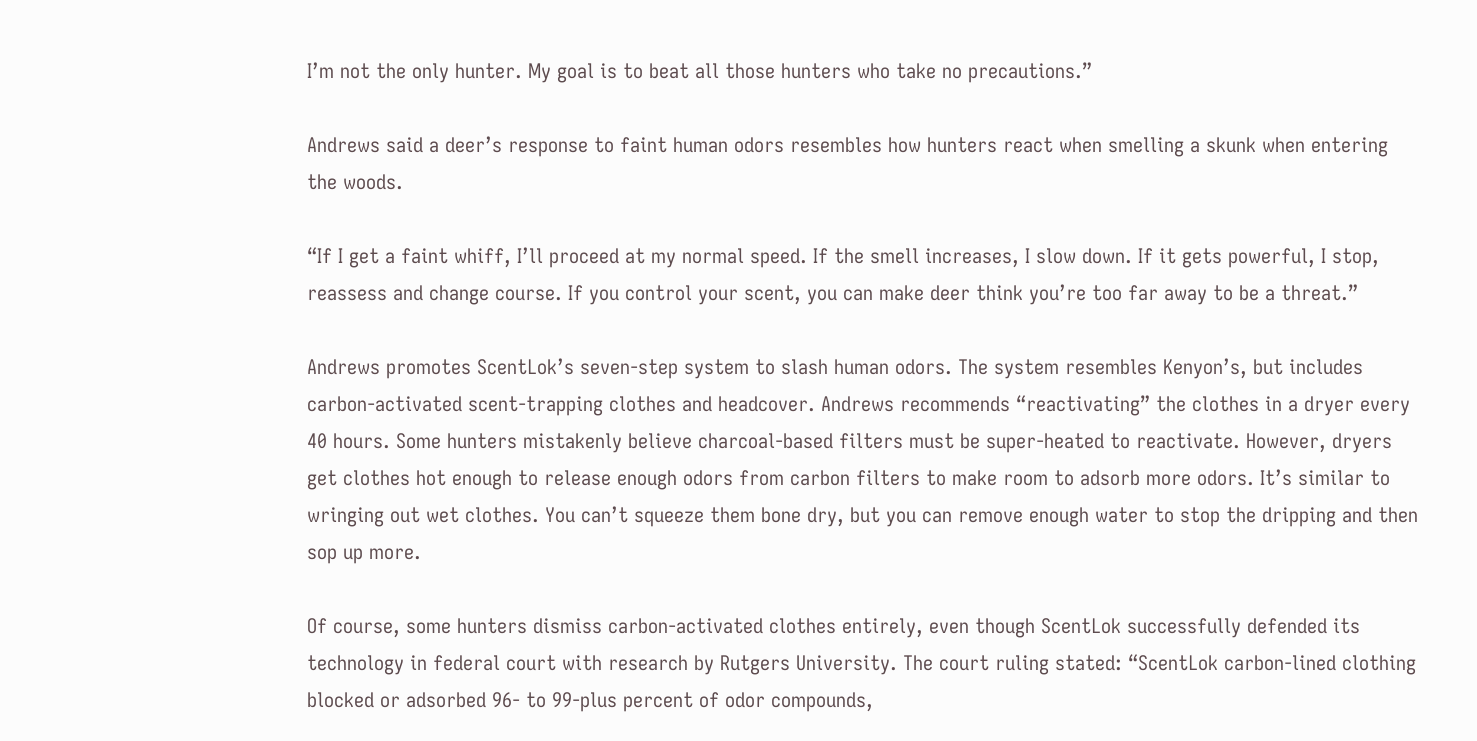I’m not the only hunter. My goal is to beat all those hunters who take no precautions.”

Andrews said a deer’s response to faint human odors resembles how hunters react when smelling a skunk when entering the woods.

“If I get a faint whiff, I’ll proceed at my normal speed. If the smell increases, I slow down. If it gets powerful, I stop, reassess and change course. If you control your scent, you can make deer think you’re too far away to be a threat.”

Andrews promotes ScentLok’s seven-step system to slash human odors. The system resembles Kenyon’s, but includes carbon-activated scent-trapping clothes and headcover. Andrews recommends “reactivating” the clothes in a dryer every 40 hours. Some hunters mistakenly believe charcoal-based filters must be super-heated to reactivate. However, dryers get clothes hot enough to release enough odors from carbon filters to make room to adsorb more odors. It’s similar to wringing out wet clothes. You can’t squeeze them bone dry, but you can remove enough water to stop the dripping and then sop up more.

Of course, some hunters dismiss carbon-activated clothes entirely, even though ScentLok successfully defended its technology in federal court with research by Rutgers University. The court ruling stated: “ScentLok carbon-lined clothing blocked or adsorbed 96- to 99-plus percent of odor compounds,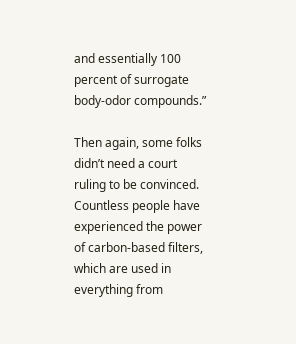and essentially 100 percent of surrogate body-odor compounds.”

Then again, some folks didn’t need a court ruling to be convinced. Countless people have experienced the power of carbon-based filters, which are used in everything from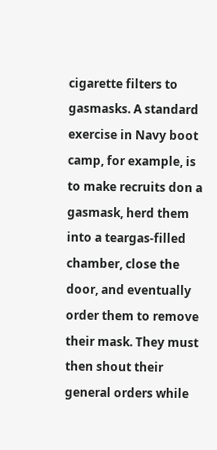cigarette filters to gasmasks. A standard exercise in Navy boot camp, for example, is to make recruits don a gasmask, herd them into a teargas-filled chamber, close the door, and eventually order them to remove their mask. They must then shout their general orders while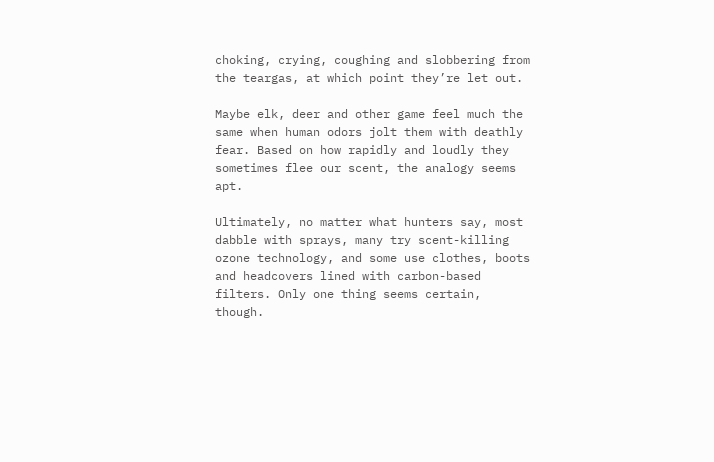choking, crying, coughing and slobbering from the teargas, at which point they’re let out.

Maybe elk, deer and other game feel much the same when human odors jolt them with deathly fear. Based on how rapidly and loudly they sometimes flee our scent, the analogy seems apt.

Ultimately, no matter what hunters say, most dabble with sprays, many try scent-killing ozone technology, and some use clothes, boots and headcovers lined with carbon-based filters. Only one thing seems certain, though.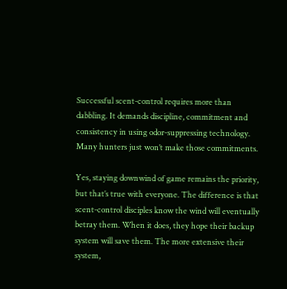Successful scent-control requires more than dabbling. It demands discipline, commitment and consistency in using odor-suppressing technology. Many hunters just won’t make those commitments.

Yes, staying downwind of game remains the priority, but that’s true with everyone. The difference is that scent-control disciples know the wind will eventually betray them. When it does, they hope their backup system will save them. The more extensive their system,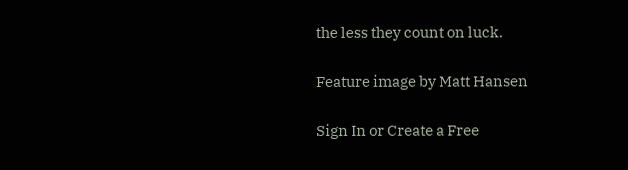the less they count on luck.

Feature image by Matt Hansen

Sign In or Create a Free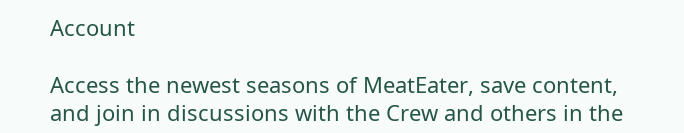Account

Access the newest seasons of MeatEater, save content, and join in discussions with the Crew and others in the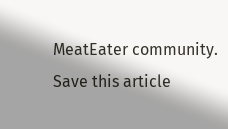MeatEater community.
Save this article